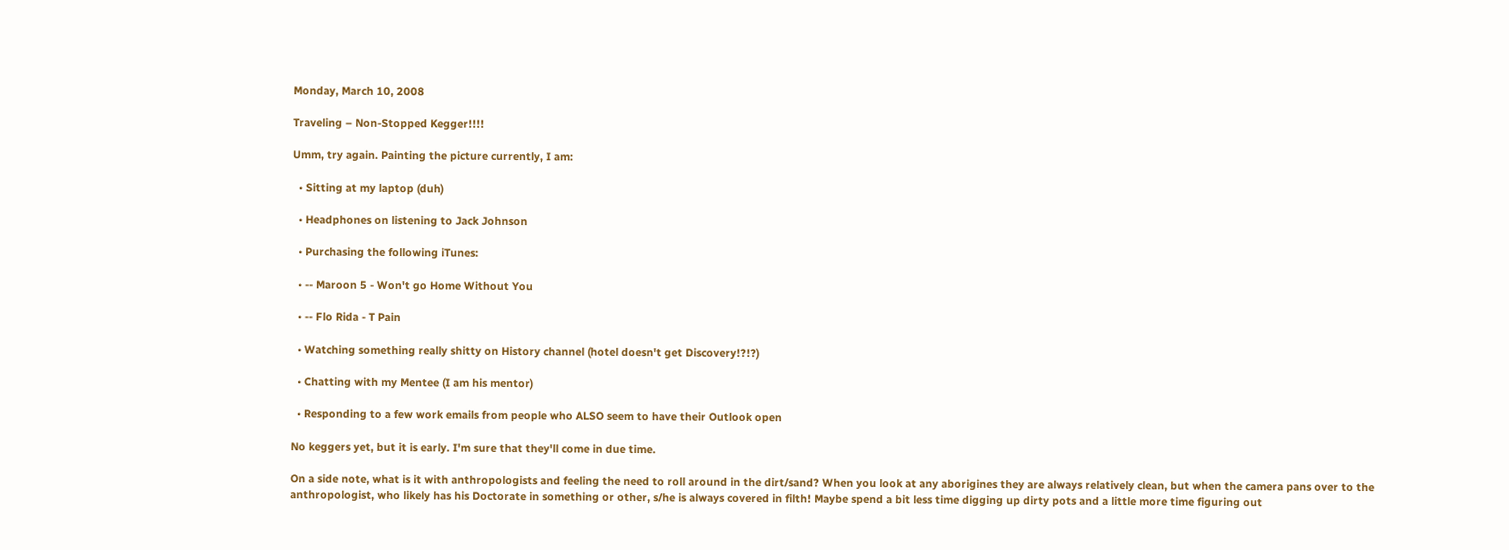Monday, March 10, 2008

Traveling – Non-Stopped Kegger!!!!

Umm, try again. Painting the picture currently, I am:

  • Sitting at my laptop (duh)

  • Headphones on listening to Jack Johnson

  • Purchasing the following iTunes:

  • -- Maroon 5 - Won't go Home Without You

  • -- Flo Rida - T Pain

  • Watching something really shitty on History channel (hotel doesn't get Discovery!?!?)

  • Chatting with my Mentee (I am his mentor)

  • Responding to a few work emails from people who ALSO seem to have their Outlook open

No keggers yet, but it is early. I'm sure that they'll come in due time.

On a side note, what is it with anthropologists and feeling the need to roll around in the dirt/sand? When you look at any aborigines they are always relatively clean, but when the camera pans over to the anthropologist, who likely has his Doctorate in something or other, s/he is always covered in filth! Maybe spend a bit less time digging up dirty pots and a little more time figuring out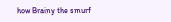how Brainy the smurf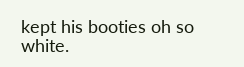kept his booties oh so white.